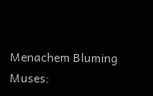Menachem Bluming Muses: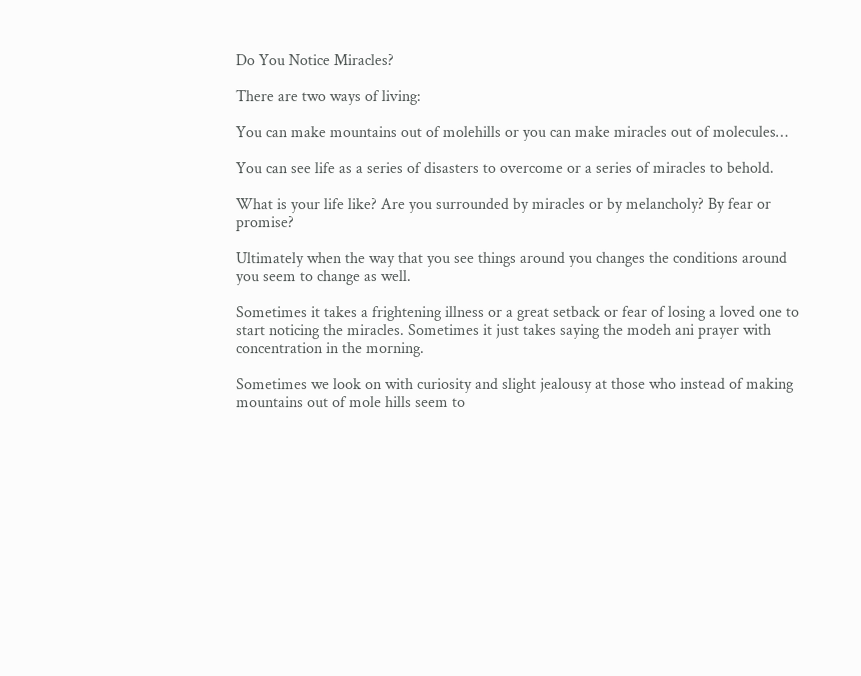Do You Notice Miracles?

There are two ways of living:

You can make mountains out of molehills or you can make miracles out of molecules…

You can see life as a series of disasters to overcome or a series of miracles to behold.

What is your life like? Are you surrounded by miracles or by melancholy? By fear or promise?

Ultimately when the way that you see things around you changes the conditions around you seem to change as well.

Sometimes it takes a frightening illness or a great setback or fear of losing a loved one to start noticing the miracles. Sometimes it just takes saying the modeh ani prayer with concentration in the morning.

Sometimes we look on with curiosity and slight jealousy at those who instead of making mountains out of mole hills seem to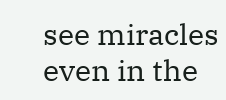see miracles even in the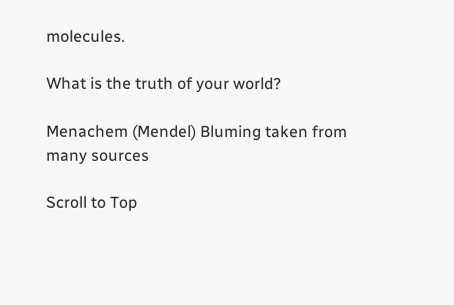molecules.

What is the truth of your world?

Menachem (Mendel) Bluming taken from many sources

Scroll to Top